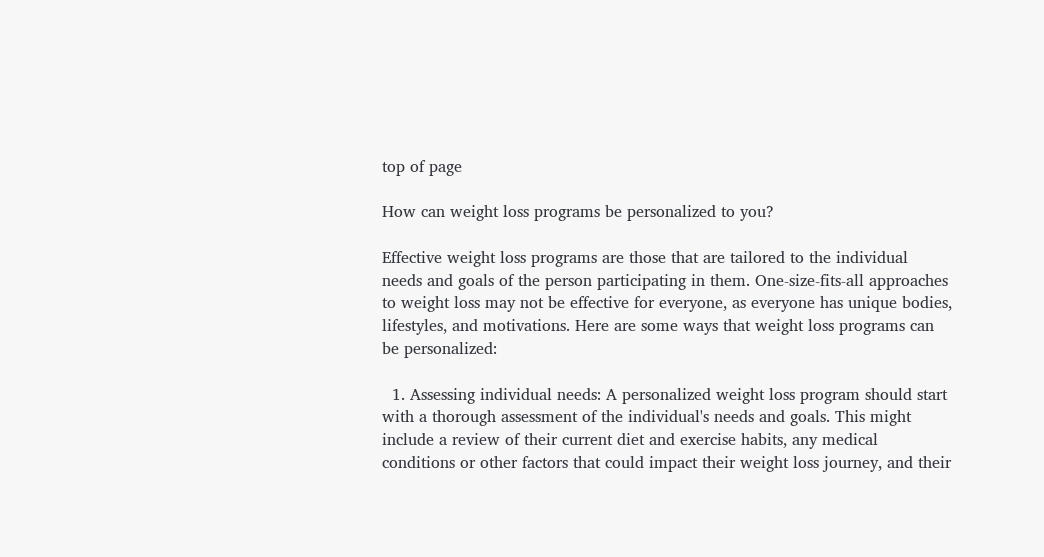top of page

How can weight loss programs be personalized to you?

Effective weight loss programs are those that are tailored to the individual needs and goals of the person participating in them. One-size-fits-all approaches to weight loss may not be effective for everyone, as everyone has unique bodies, lifestyles, and motivations. Here are some ways that weight loss programs can be personalized:

  1. Assessing individual needs: A personalized weight loss program should start with a thorough assessment of the individual's needs and goals. This might include a review of their current diet and exercise habits, any medical conditions or other factors that could impact their weight loss journey, and their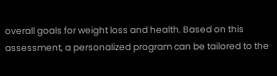overall goals for weight loss and health. Based on this assessment, a personalized program can be tailored to the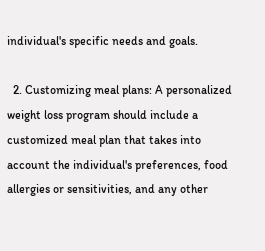individual's specific needs and goals.

  2. Customizing meal plans: A personalized weight loss program should include a customized meal plan that takes into account the individual's preferences, food allergies or sensitivities, and any other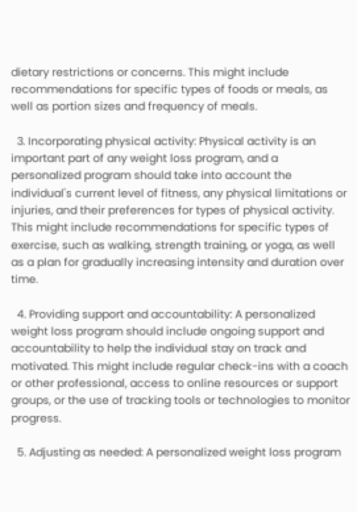dietary restrictions or concerns. This might include recommendations for specific types of foods or meals, as well as portion sizes and frequency of meals.

  3. Incorporating physical activity: Physical activity is an important part of any weight loss program, and a personalized program should take into account the individual's current level of fitness, any physical limitations or injuries, and their preferences for types of physical activity. This might include recommendations for specific types of exercise, such as walking, strength training, or yoga, as well as a plan for gradually increasing intensity and duration over time.

  4. Providing support and accountability: A personalized weight loss program should include ongoing support and accountability to help the individual stay on track and motivated. This might include regular check-ins with a coach or other professional, access to online resources or support groups, or the use of tracking tools or technologies to monitor progress.

  5. Adjusting as needed: A personalized weight loss program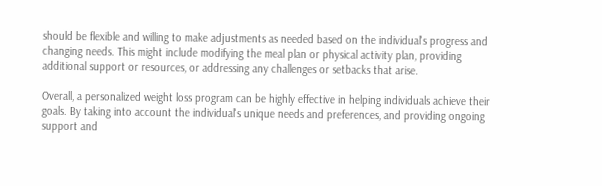should be flexible and willing to make adjustments as needed based on the individual's progress and changing needs. This might include modifying the meal plan or physical activity plan, providing additional support or resources, or addressing any challenges or setbacks that arise.

Overall, a personalized weight loss program can be highly effective in helping individuals achieve their goals. By taking into account the individual's unique needs and preferences, and providing ongoing support and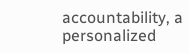accountability, a personalized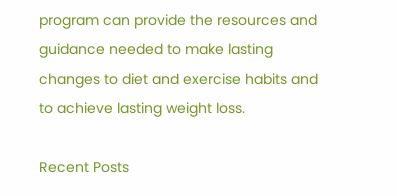program can provide the resources and guidance needed to make lasting changes to diet and exercise habits and to achieve lasting weight loss.

Recent Posts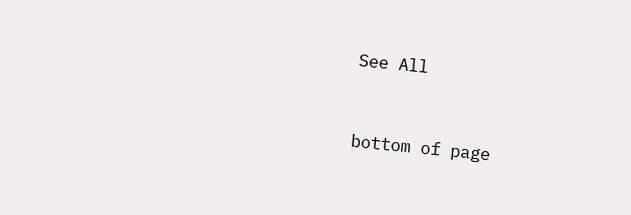See All


bottom of page